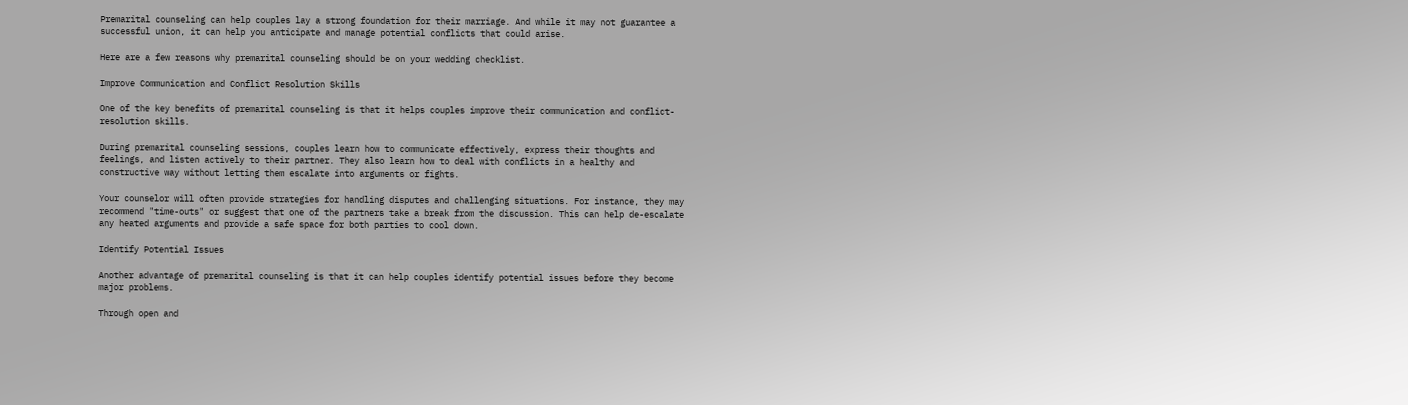Premarital counseling can help couples lay a strong foundation for their marriage. And while it may not guarantee a successful union, it can help you anticipate and manage potential conflicts that could arise.

Here are a few reasons why premarital counseling should be on your wedding checklist.

Improve Communication and Conflict Resolution Skills

One of the key benefits of premarital counseling is that it helps couples improve their communication and conflict-resolution skills.

During premarital counseling sessions, couples learn how to communicate effectively, express their thoughts and feelings, and listen actively to their partner. They also learn how to deal with conflicts in a healthy and constructive way without letting them escalate into arguments or fights.

Your counselor will often provide strategies for handling disputes and challenging situations. For instance, they may recommend "time-outs" or suggest that one of the partners take a break from the discussion. This can help de-escalate any heated arguments and provide a safe space for both parties to cool down.

Identify Potential Issues

Another advantage of premarital counseling is that it can help couples identify potential issues before they become major problems.

Through open and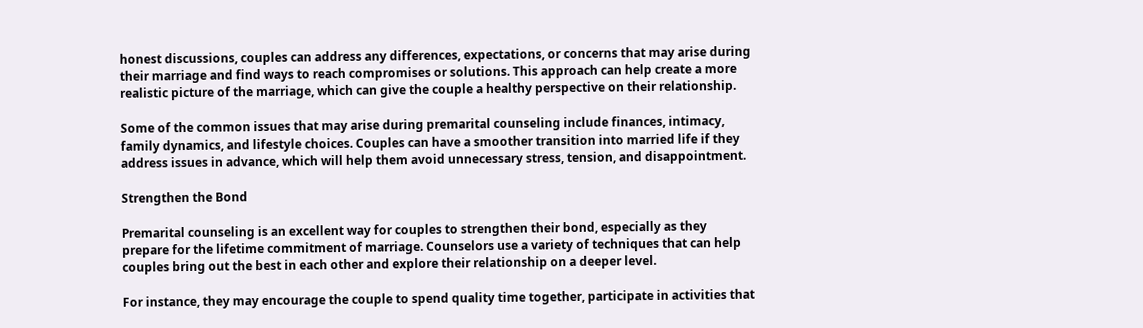honest discussions, couples can address any differences, expectations, or concerns that may arise during their marriage and find ways to reach compromises or solutions. This approach can help create a more realistic picture of the marriage, which can give the couple a healthy perspective on their relationship.

Some of the common issues that may arise during premarital counseling include finances, intimacy, family dynamics, and lifestyle choices. Couples can have a smoother transition into married life if they address issues in advance, which will help them avoid unnecessary stress, tension, and disappointment.

Strengthen the Bond

Premarital counseling is an excellent way for couples to strengthen their bond, especially as they prepare for the lifetime commitment of marriage. Counselors use a variety of techniques that can help couples bring out the best in each other and explore their relationship on a deeper level.

For instance, they may encourage the couple to spend quality time together, participate in activities that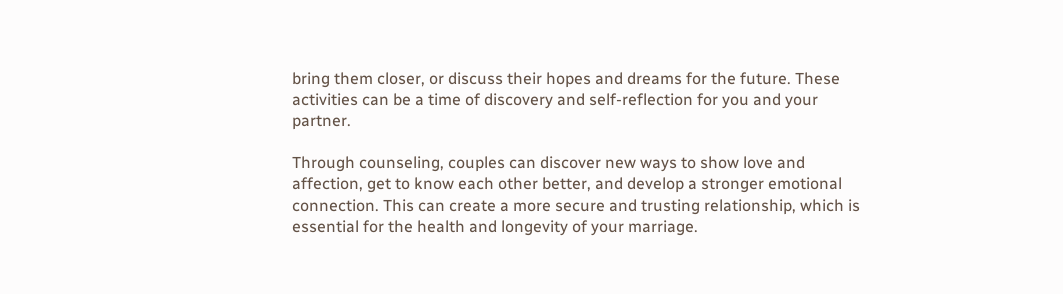bring them closer, or discuss their hopes and dreams for the future. These activities can be a time of discovery and self-reflection for you and your partner.

Through counseling, couples can discover new ways to show love and affection, get to know each other better, and develop a stronger emotional connection. This can create a more secure and trusting relationship, which is essential for the health and longevity of your marriage.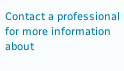Contact a professional for more information about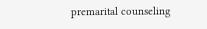premarital counseling